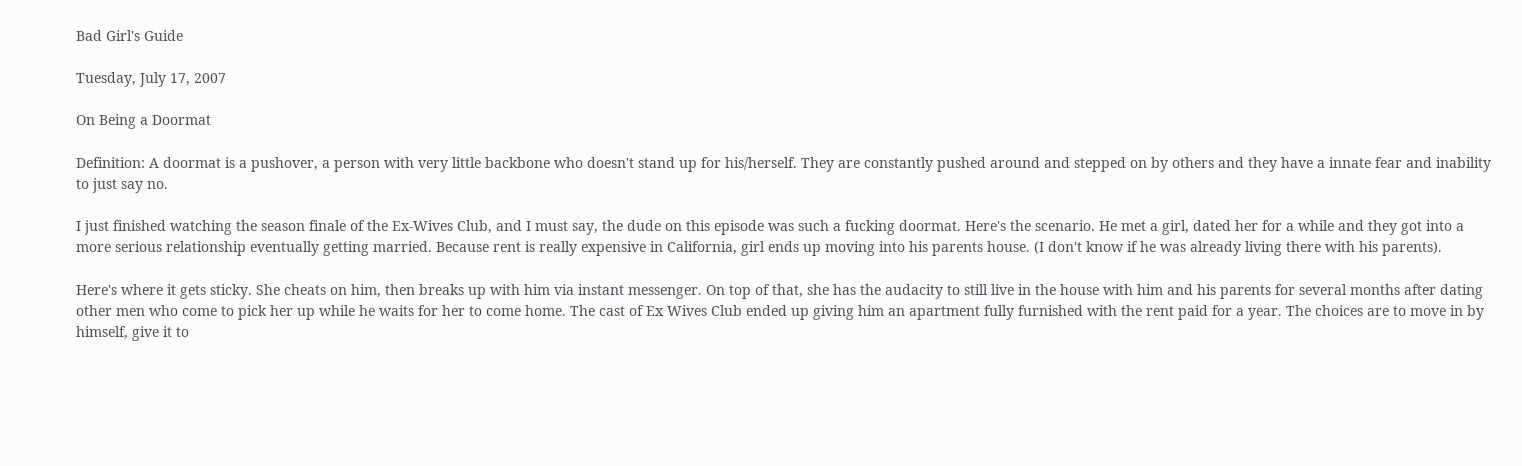Bad Girl's Guide

Tuesday, July 17, 2007

On Being a Doormat

Definition: A doormat is a pushover, a person with very little backbone who doesn't stand up for his/herself. They are constantly pushed around and stepped on by others and they have a innate fear and inability to just say no.

I just finished watching the season finale of the Ex-Wives Club, and I must say, the dude on this episode was such a fucking doormat. Here's the scenario. He met a girl, dated her for a while and they got into a more serious relationship eventually getting married. Because rent is really expensive in California, girl ends up moving into his parents house. (I don't know if he was already living there with his parents).

Here's where it gets sticky. She cheats on him, then breaks up with him via instant messenger. On top of that, she has the audacity to still live in the house with him and his parents for several months after dating other men who come to pick her up while he waits for her to come home. The cast of Ex Wives Club ended up giving him an apartment fully furnished with the rent paid for a year. The choices are to move in by himself, give it to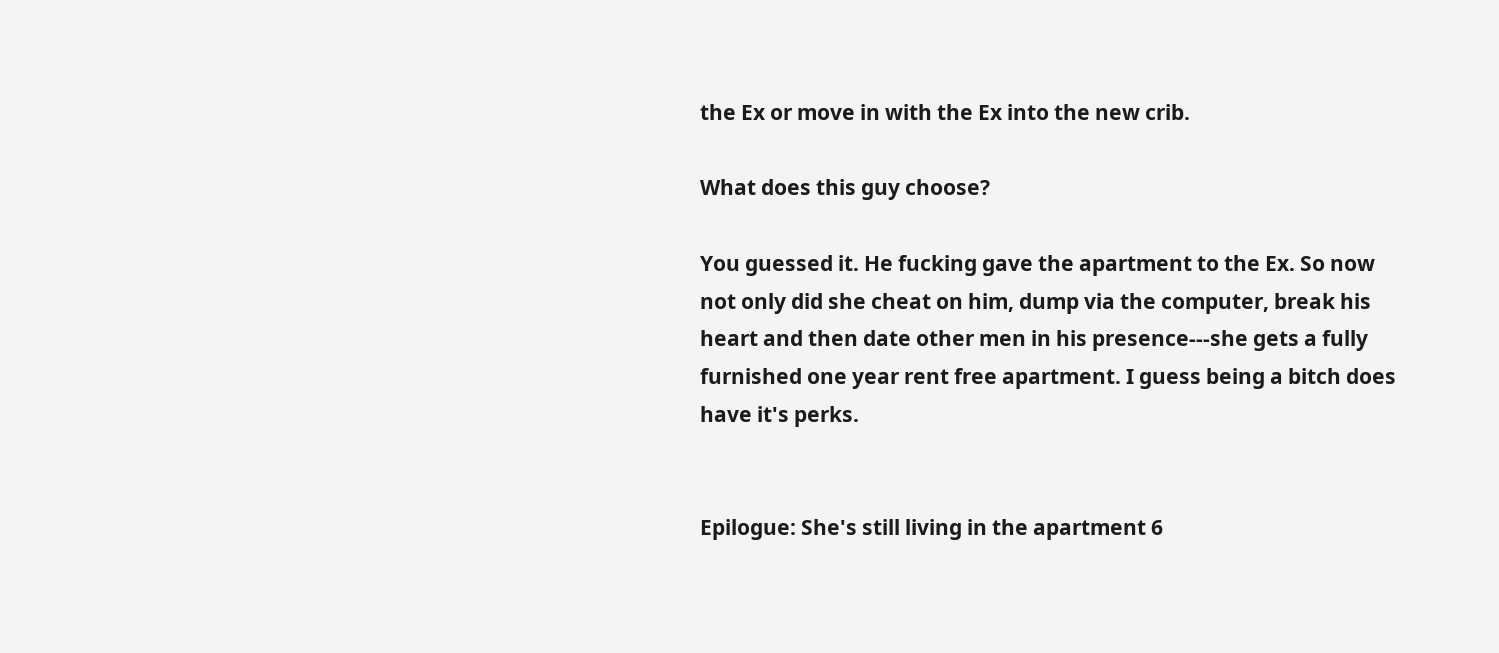the Ex or move in with the Ex into the new crib.

What does this guy choose?

You guessed it. He fucking gave the apartment to the Ex. So now not only did she cheat on him, dump via the computer, break his heart and then date other men in his presence---she gets a fully furnished one year rent free apartment. I guess being a bitch does have it's perks.


Epilogue: She's still living in the apartment 6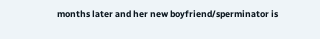months later and her new boyfriend/sperminator is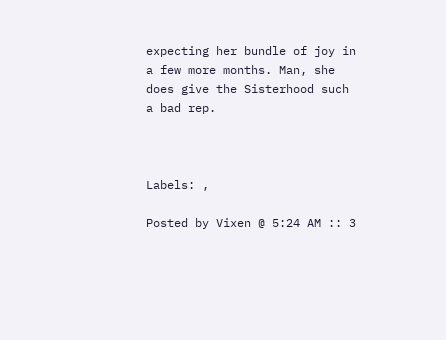expecting her bundle of joy in a few more months. Man, she does give the Sisterhood such a bad rep.



Labels: ,

Posted by Vixen @ 5:24 AM :: 3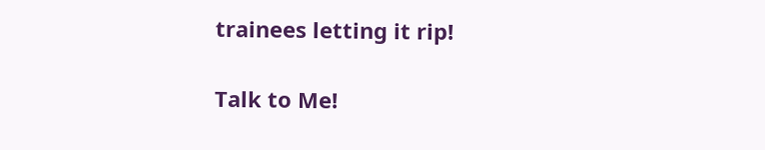trainees letting it rip!

Talk to Me!